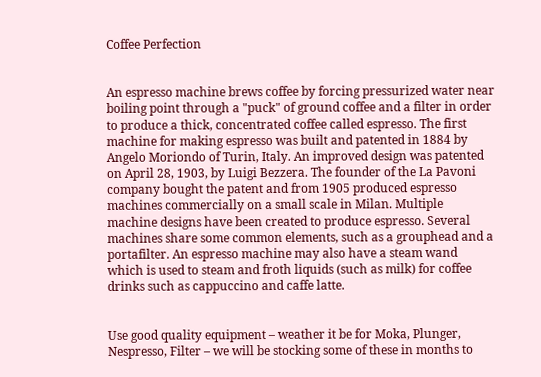Coffee Perfection


An espresso machine brews coffee by forcing pressurized water near boiling point through a "puck" of ground coffee and a filter in order to produce a thick, concentrated coffee called espresso. The first machine for making espresso was built and patented in 1884 by Angelo Moriondo of Turin, Italy. An improved design was patented on April 28, 1903, by Luigi Bezzera. The founder of the La Pavoni company bought the patent and from 1905 produced espresso machines commercially on a small scale in Milan. Multiple machine designs have been created to produce espresso. Several machines share some common elements, such as a grouphead and a portafilter. An espresso machine may also have a steam wand which is used to steam and froth liquids (such as milk) for coffee drinks such as cappuccino and caffe latte.


Use good quality equipment – weather it be for Moka, Plunger, Nespresso, Filter – we will be stocking some of these in months to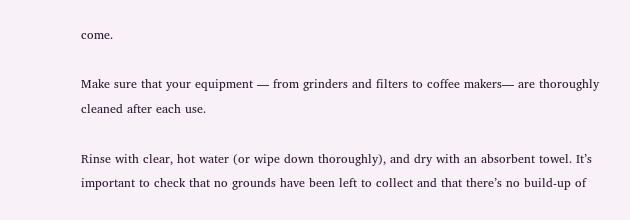come.

Make sure that your equipment — from grinders and filters to coffee makers— are thoroughly cleaned after each use.

Rinse with clear, hot water (or wipe down thoroughly), and dry with an absorbent towel. It’s important to check that no grounds have been left to collect and that there’s no build-up of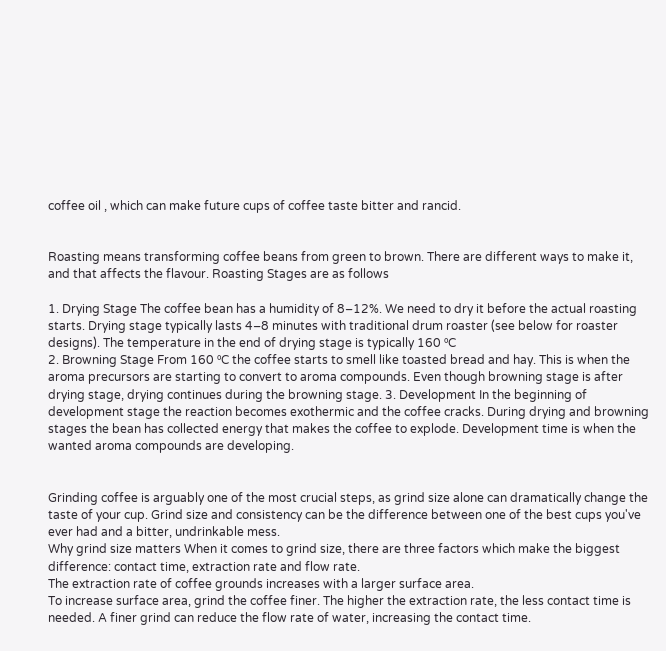coffee oil , which can make future cups of coffee taste bitter and rancid.


Roasting means transforming coffee beans from green to brown. There are different ways to make it, and that affects the flavour. Roasting Stages are as follows

1. Drying Stage The coffee bean has a humidity of 8–12%. We need to dry it before the actual roasting starts. Drying stage typically lasts 4–8 minutes with traditional drum roaster (see below for roaster designs). The temperature in the end of drying stage is typically 160 ⁰C
2. Browning Stage From 160 ⁰C the coffee starts to smell like toasted bread and hay. This is when the aroma precursors are starting to convert to aroma compounds. Even though browning stage is after drying stage, drying continues during the browning stage. 3. Development In the beginning of development stage the reaction becomes exothermic and the coffee cracks. During drying and browning stages the bean has collected energy that makes the coffee to explode. Development time is when the wanted aroma compounds are developing.


Grinding coffee is arguably one of the most crucial steps, as grind size alone can dramatically change the taste of your cup. Grind size and consistency can be the difference between one of the best cups you've ever had and a bitter, undrinkable mess.
Why grind size matters When it comes to grind size, there are three factors which make the biggest difference: contact time, extraction rate and flow rate.
The extraction rate of coffee grounds increases with a larger surface area.
To increase surface area, grind the coffee finer. The higher the extraction rate, the less contact time is needed. A finer grind can reduce the flow rate of water, increasing the contact time.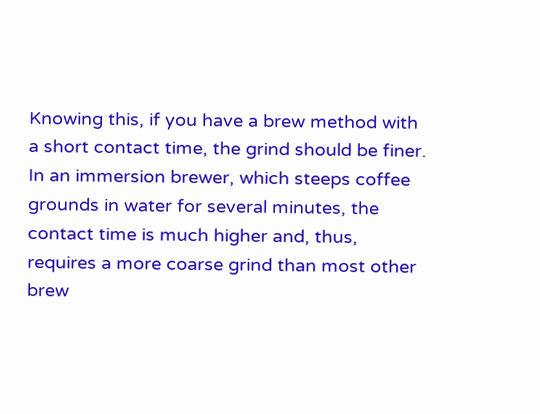Knowing this, if you have a brew method with a short contact time, the grind should be finer. In an immersion brewer, which steeps coffee grounds in water for several minutes, the contact time is much higher and, thus, requires a more coarse grind than most other brew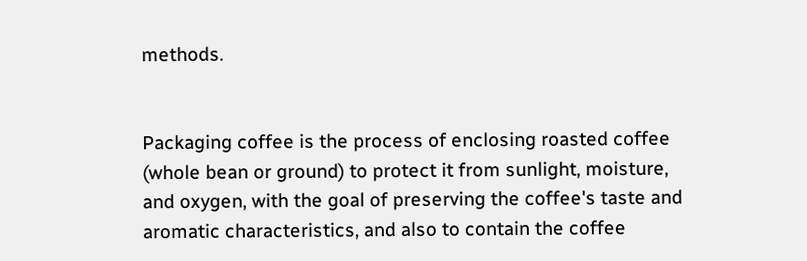methods.


Packaging coffee is the process of enclosing roasted coffee (whole bean or ground) to protect it from sunlight, moisture, and oxygen, with the goal of preserving the coffee's taste and aromatic characteristics, and also to contain the coffee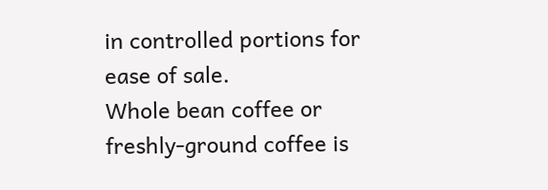in controlled portions for ease of sale.
Whole bean coffee or freshly-ground coffee is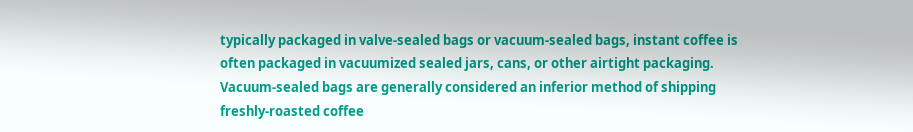typically packaged in valve-sealed bags or vacuum-sealed bags, instant coffee is often packaged in vacuumized sealed jars, cans, or other airtight packaging.
Vacuum-sealed bags are generally considered an inferior method of shipping freshly-roasted coffee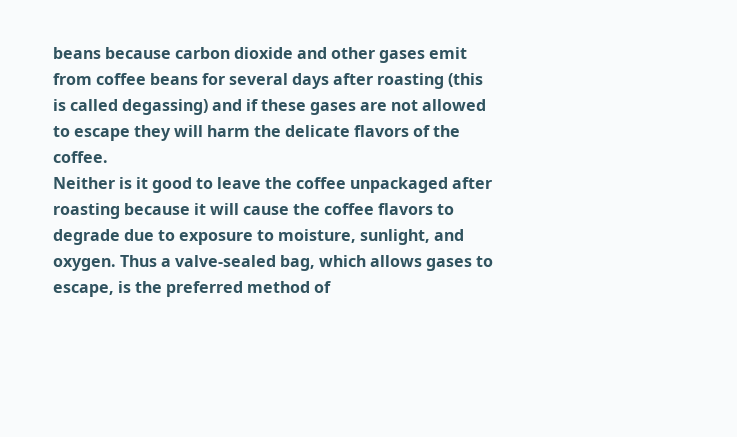beans because carbon dioxide and other gases emit from coffee beans for several days after roasting (this is called degassing) and if these gases are not allowed to escape they will harm the delicate flavors of the coffee.
Neither is it good to leave the coffee unpackaged after roasting because it will cause the coffee flavors to degrade due to exposure to moisture, sunlight, and oxygen. Thus a valve-sealed bag, which allows gases to escape, is the preferred method of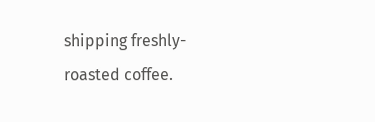shipping freshly-roasted coffee.